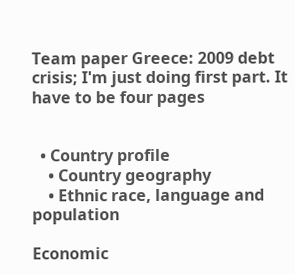Team paper Greece: 2009 debt crisis; I'm just doing first part. It have to be four pages


  • Country profile
    • Country geography
    • Ethnic race, language and population

Economic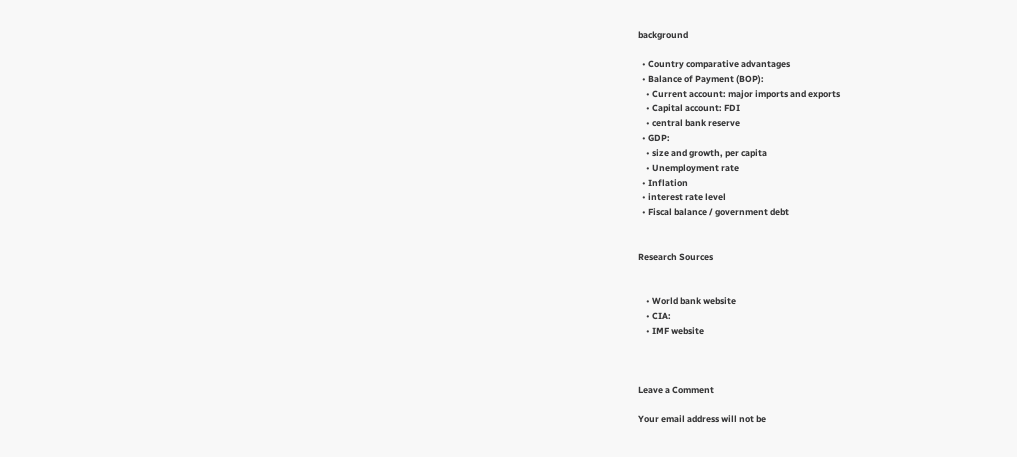background

  • Country comparative advantages
  • Balance of Payment (BOP):
    • Current account: major imports and exports
    • Capital account: FDI
    • central bank reserve
  • GDP:
    • size and growth, per capita
    • Unemployment rate
  • Inflation
  • interest rate level
  • Fiscal balance / government debt


Research Sources


    • World bank website
    • CIA:
    • IMF website



Leave a Comment

Your email address will not be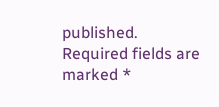published. Required fields are marked *